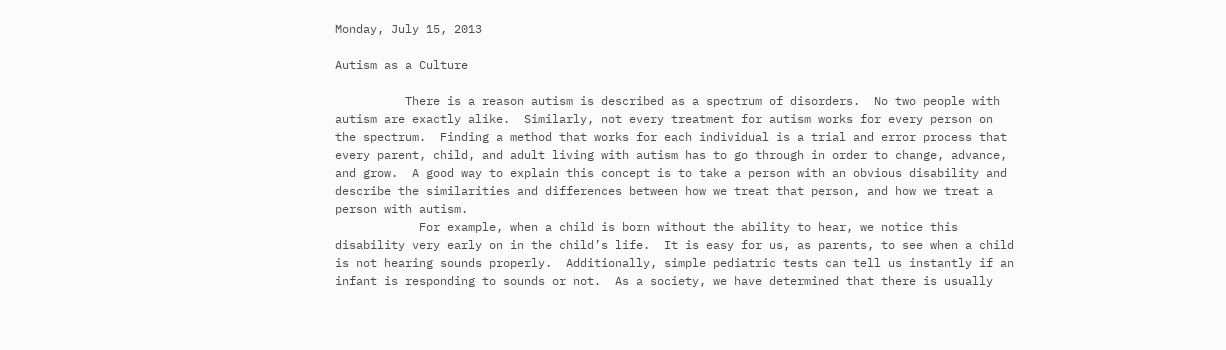Monday, July 15, 2013

Autism as a Culture

          There is a reason autism is described as a spectrum of disorders.  No two people with autism are exactly alike.  Similarly, not every treatment for autism works for every person on the spectrum.  Finding a method that works for each individual is a trial and error process that every parent, child, and adult living with autism has to go through in order to change, advance, and grow.  A good way to explain this concept is to take a person with an obvious disability and describe the similarities and differences between how we treat that person, and how we treat a person with autism.
            For example, when a child is born without the ability to hear, we notice this disability very early on in the child’s life.  It is easy for us, as parents, to see when a child is not hearing sounds properly.  Additionally, simple pediatric tests can tell us instantly if an infant is responding to sounds or not.  As a society, we have determined that there is usually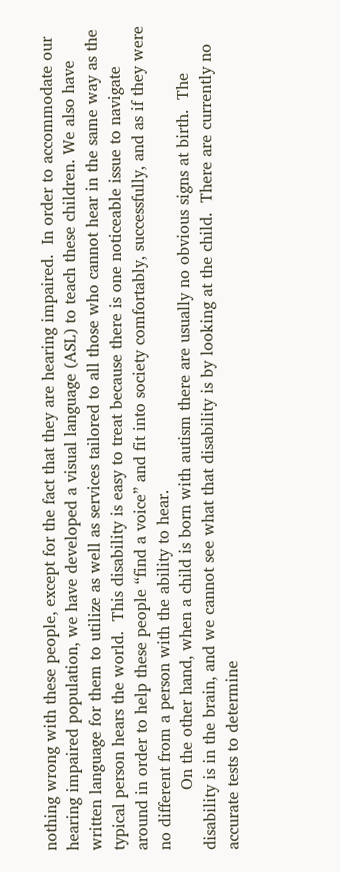nothing wrong with these people, except for the fact that they are hearing impaired.  In order to accommodate our hearing impaired population, we have developed a visual language (ASL) to teach these children. We also have written language for them to utilize as well as services tailored to all those who cannot hear in the same way as the typical person hears the world.  This disability is easy to treat because there is one noticeable issue to navigate around in order to help these people “find a voice” and fit into society comfortably, successfully, and as if they were no different from a person with the ability to hear.
            On the other hand, when a child is born with autism there are usually no obvious signs at birth.  The disability is in the brain, and we cannot see what that disability is by looking at the child.  There are currently no accurate tests to determine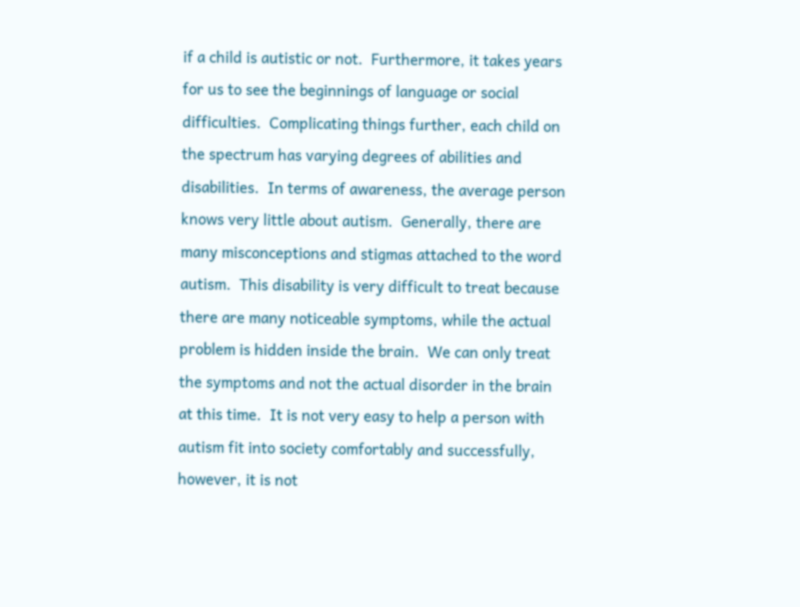if a child is autistic or not.  Furthermore, it takes years for us to see the beginnings of language or social difficulties.  Complicating things further, each child on the spectrum has varying degrees of abilities and disabilities.  In terms of awareness, the average person knows very little about autism.  Generally, there are many misconceptions and stigmas attached to the word autism.  This disability is very difficult to treat because there are many noticeable symptoms, while the actual problem is hidden inside the brain.  We can only treat the symptoms and not the actual disorder in the brain at this time.  It is not very easy to help a person with autism fit into society comfortably and successfully, however, it is not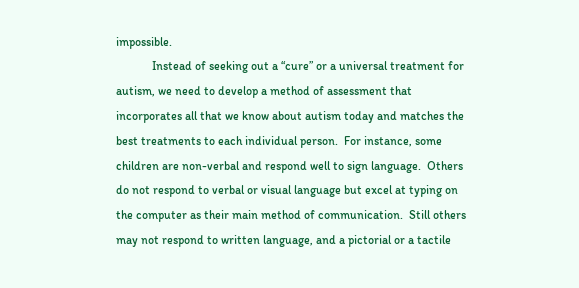impossible.
            Instead of seeking out a “cure” or a universal treatment for autism, we need to develop a method of assessment that incorporates all that we know about autism today and matches the best treatments to each individual person.  For instance, some children are non-verbal and respond well to sign language.  Others do not respond to verbal or visual language but excel at typing on the computer as their main method of communication.  Still others may not respond to written language, and a pictorial or a tactile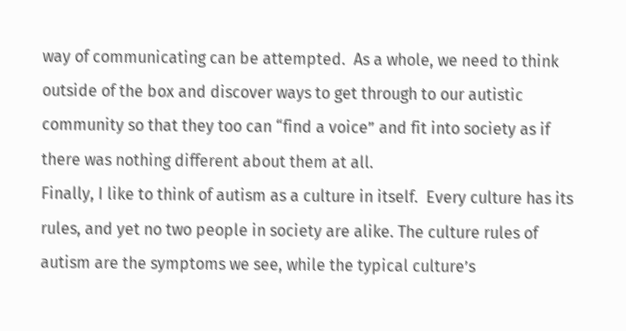way of communicating can be attempted.  As a whole, we need to think outside of the box and discover ways to get through to our autistic community so that they too can “find a voice” and fit into society as if there was nothing different about them at all.
Finally, I like to think of autism as a culture in itself.  Every culture has its rules, and yet no two people in society are alike. The culture rules of autism are the symptoms we see, while the typical culture’s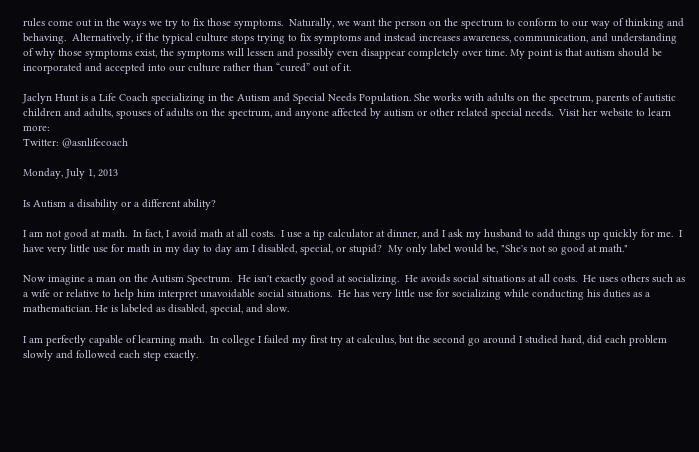rules come out in the ways we try to fix those symptoms.  Naturally, we want the person on the spectrum to conform to our way of thinking and behaving.  Alternatively, if the typical culture stops trying to fix symptoms and instead increases awareness, communication, and understanding of why those symptoms exist, the symptoms will lessen and possibly even disappear completely over time. My point is that autism should be incorporated and accepted into our culture rather than “cured” out of it.

Jaclyn Hunt is a Life Coach specializing in the Autism and Special Needs Population. She works with adults on the spectrum, parents of autistic children and adults, spouses of adults on the spectrum, and anyone affected by autism or other related special needs.  Visit her website to learn more:
Twitter: @asnlifecoach

Monday, July 1, 2013

Is Autism a disability or a different ability?

I am not good at math.  In fact, I avoid math at all costs.  I use a tip calculator at dinner, and I ask my husband to add things up quickly for me.  I have very little use for math in my day to day am I disabled, special, or stupid?  My only label would be, "She's not so good at math."

Now imagine a man on the Autism Spectrum.  He isn't exactly good at socializing.  He avoids social situations at all costs.  He uses others such as a wife or relative to help him interpret unavoidable social situations.  He has very little use for socializing while conducting his duties as a mathematician. He is labeled as disabled, special, and slow.

I am perfectly capable of learning math.  In college I failed my first try at calculus, but the second go around I studied hard, did each problem slowly and followed each step exactly.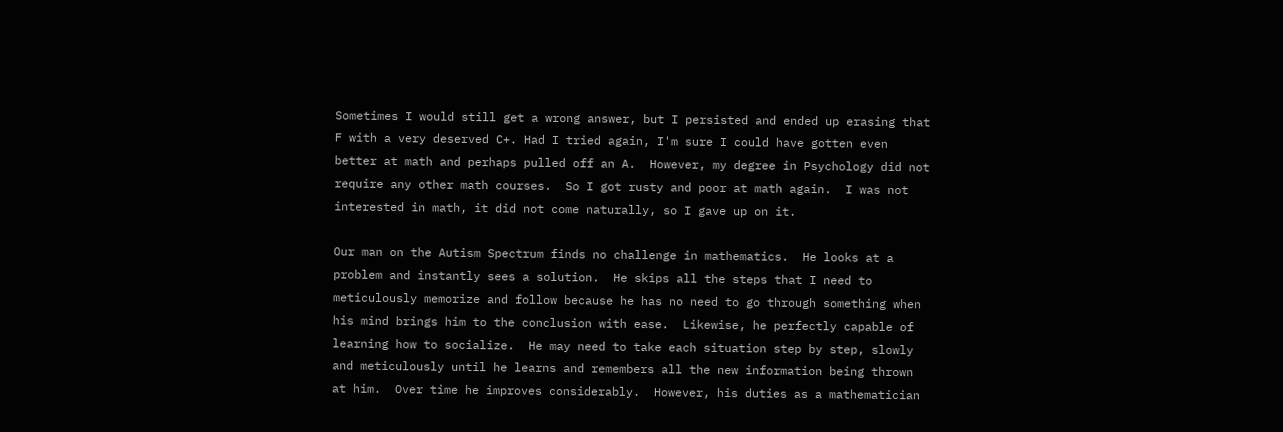Sometimes I would still get a wrong answer, but I persisted and ended up erasing that F with a very deserved C+. Had I tried again, I'm sure I could have gotten even better at math and perhaps pulled off an A.  However, my degree in Psychology did not require any other math courses.  So I got rusty and poor at math again.  I was not interested in math, it did not come naturally, so I gave up on it.

Our man on the Autism Spectrum finds no challenge in mathematics.  He looks at a problem and instantly sees a solution.  He skips all the steps that I need to meticulously memorize and follow because he has no need to go through something when his mind brings him to the conclusion with ease.  Likewise, he perfectly capable of learning how to socialize.  He may need to take each situation step by step, slowly and meticulously until he learns and remembers all the new information being thrown at him.  Over time he improves considerably.  However, his duties as a mathematician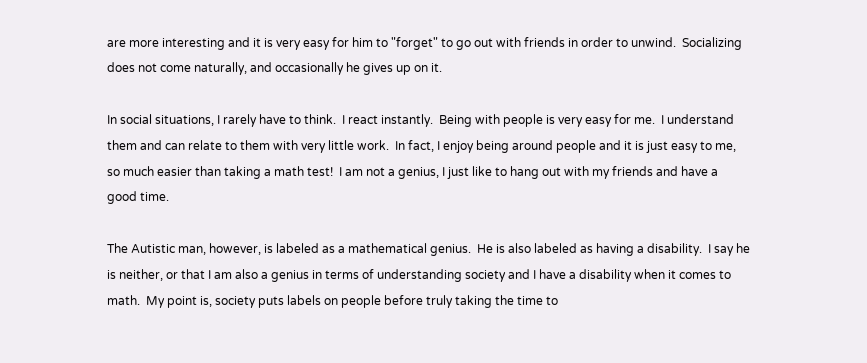are more interesting and it is very easy for him to "forget" to go out with friends in order to unwind.  Socializing does not come naturally, and occasionally he gives up on it.

In social situations, I rarely have to think.  I react instantly.  Being with people is very easy for me.  I understand them and can relate to them with very little work.  In fact, I enjoy being around people and it is just easy to me, so much easier than taking a math test!  I am not a genius, I just like to hang out with my friends and have a good time.

The Autistic man, however, is labeled as a mathematical genius.  He is also labeled as having a disability.  I say he is neither, or that I am also a genius in terms of understanding society and I have a disability when it comes to math.  My point is, society puts labels on people before truly taking the time to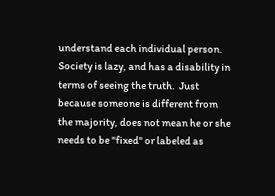understand each individual person.  Society is lazy, and has a disability in terms of seeing the truth.  Just because someone is different from the majority, does not mean he or she needs to be "fixed" or labeled as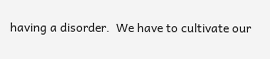having a disorder.  We have to cultivate our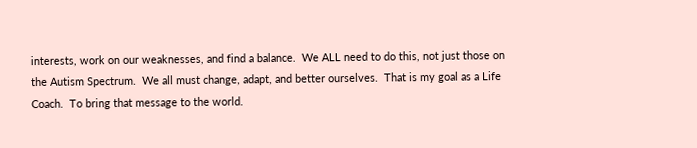interests, work on our weaknesses, and find a balance.  We ALL need to do this, not just those on the Autism Spectrum.  We all must change, adapt, and better ourselves.  That is my goal as a Life Coach.  To bring that message to the world.